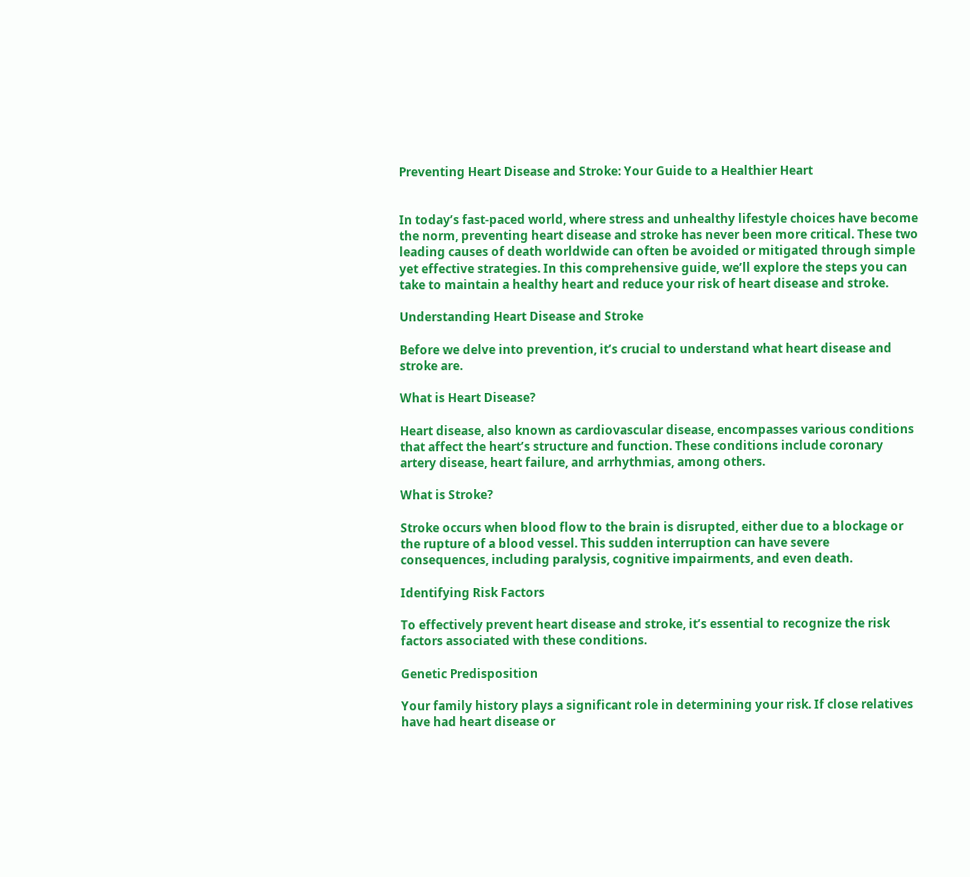Preventing Heart Disease and Stroke: Your Guide to a Healthier Heart


In today’s fast-paced world, where stress and unhealthy lifestyle choices have become the norm, preventing heart disease and stroke has never been more critical. These two leading causes of death worldwide can often be avoided or mitigated through simple yet effective strategies. In this comprehensive guide, we’ll explore the steps you can take to maintain a healthy heart and reduce your risk of heart disease and stroke.

Understanding Heart Disease and Stroke

Before we delve into prevention, it’s crucial to understand what heart disease and stroke are.

What is Heart Disease?

Heart disease, also known as cardiovascular disease, encompasses various conditions that affect the heart’s structure and function. These conditions include coronary artery disease, heart failure, and arrhythmias, among others.

What is Stroke?

Stroke occurs when blood flow to the brain is disrupted, either due to a blockage or the rupture of a blood vessel. This sudden interruption can have severe consequences, including paralysis, cognitive impairments, and even death.

Identifying Risk Factors

To effectively prevent heart disease and stroke, it’s essential to recognize the risk factors associated with these conditions.

Genetic Predisposition

Your family history plays a significant role in determining your risk. If close relatives have had heart disease or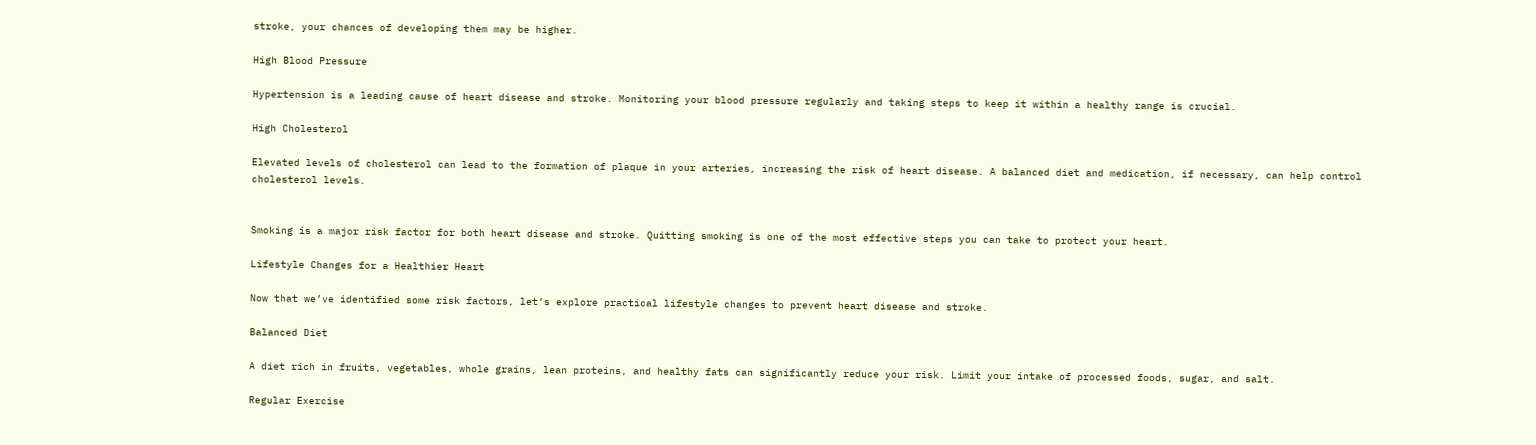stroke, your chances of developing them may be higher.

High Blood Pressure

Hypertension is a leading cause of heart disease and stroke. Monitoring your blood pressure regularly and taking steps to keep it within a healthy range is crucial.

High Cholesterol

Elevated levels of cholesterol can lead to the formation of plaque in your arteries, increasing the risk of heart disease. A balanced diet and medication, if necessary, can help control cholesterol levels.


Smoking is a major risk factor for both heart disease and stroke. Quitting smoking is one of the most effective steps you can take to protect your heart.

Lifestyle Changes for a Healthier Heart

Now that we’ve identified some risk factors, let’s explore practical lifestyle changes to prevent heart disease and stroke.

Balanced Diet

A diet rich in fruits, vegetables, whole grains, lean proteins, and healthy fats can significantly reduce your risk. Limit your intake of processed foods, sugar, and salt.

Regular Exercise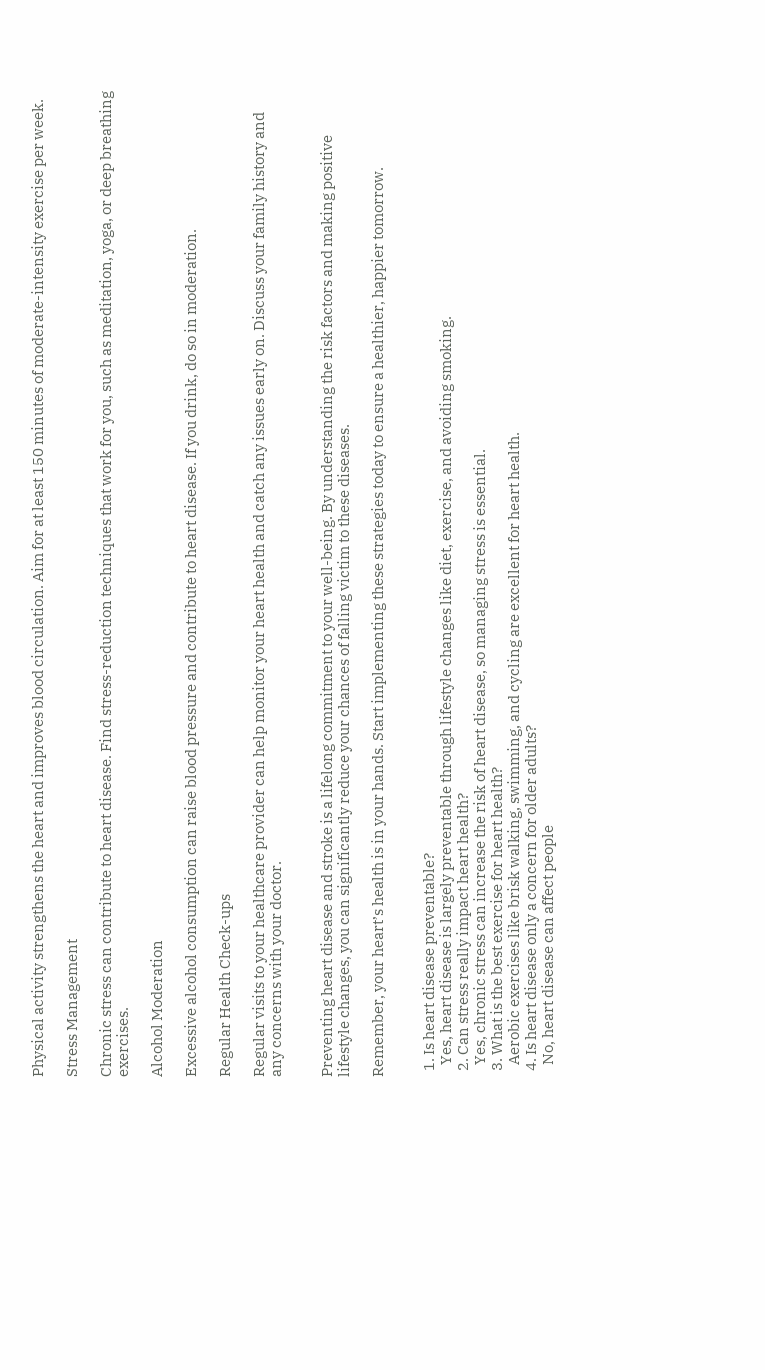Physical activity strengthens the heart and improves blood circulation. Aim for at least 150 minutes of moderate-intensity exercise per week.

Stress Management

Chronic stress can contribute to heart disease. Find stress-reduction techniques that work for you, such as meditation, yoga, or deep breathing exercises.

Alcohol Moderation

Excessive alcohol consumption can raise blood pressure and contribute to heart disease. If you drink, do so in moderation.

Regular Health Check-ups

Regular visits to your healthcare provider can help monitor your heart health and catch any issues early on. Discuss your family history and any concerns with your doctor.


Preventing heart disease and stroke is a lifelong commitment to your well-being. By understanding the risk factors and making positive lifestyle changes, you can significantly reduce your chances of falling victim to these diseases.

Remember, your heart’s health is in your hands. Start implementing these strategies today to ensure a healthier, happier tomorrow.


  1. Is heart disease preventable?
    Yes, heart disease is largely preventable through lifestyle changes like diet, exercise, and avoiding smoking.
  2. Can stress really impact heart health?
    Yes, chronic stress can increase the risk of heart disease, so managing stress is essential.
  3. What is the best exercise for heart health?
    Aerobic exercises like brisk walking, swimming, and cycling are excellent for heart health.
  4. Is heart disease only a concern for older adults?
    No, heart disease can affect people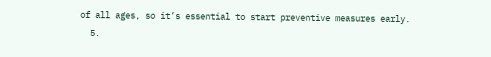of all ages, so it’s essential to start preventive measures early.
  5.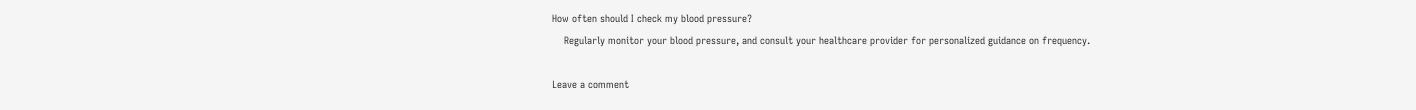How often should I check my blood pressure?
    Regularly monitor your blood pressure, and consult your healthcare provider for personalized guidance on frequency.

Leave a comment